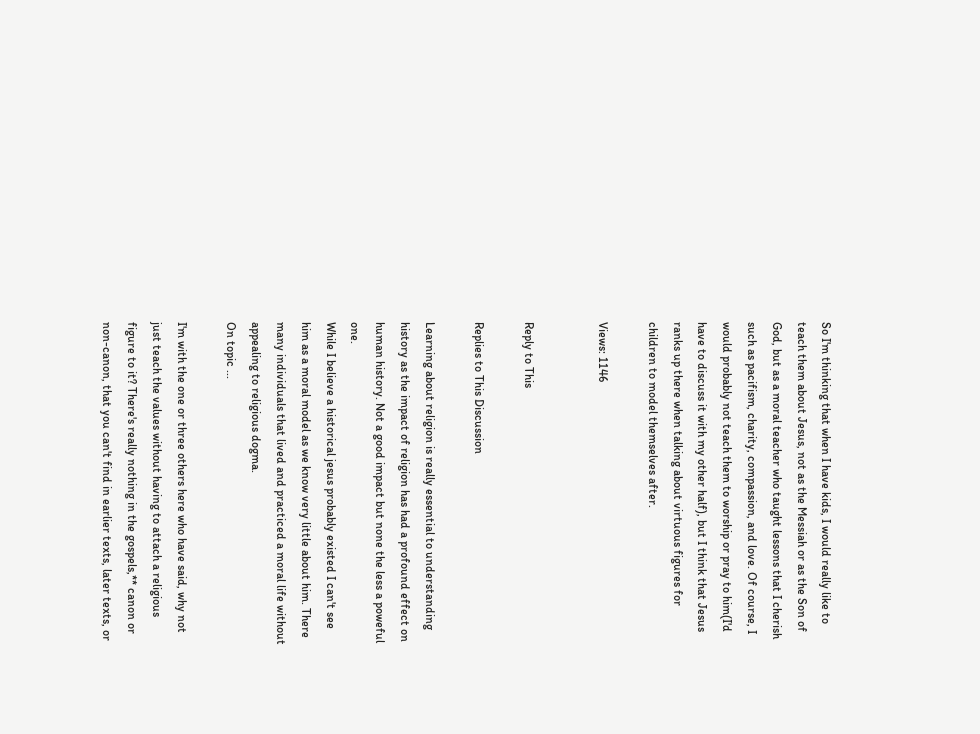So I'm thinking that when I have kids, I would really like to teach them about Jesus, not as the Messiah or as the Son of God, but as a moral teacher who taught lessons that I cherish such as pacifism, charity, compassion, and love. Of course, I would probably not teach them to worship or pray to him(I'd have to discuss it with my other half), but I think that Jesus ranks up there when talking about virtuous figures for children to model themselves after.

Views: 1146


Reply to This

Replies to This Discussion

Learning about religion is really essential to understanding history as the impact of religion has had a profound effect on human history. Not a good impact but none the less a poweful one.
While I believe a historical jesus probably existed I can't see him as a moral model as we know very little about him. There many individuals that lived and practiced a moral life without appealing to religious dogma.
On topic ...

I'm with the one or three others here who have said, why not just teach the values without having to attach a religious figure to it? There's really nothing in the gospels,** canon or non-canon, that you can't find in earlier texts, later texts, or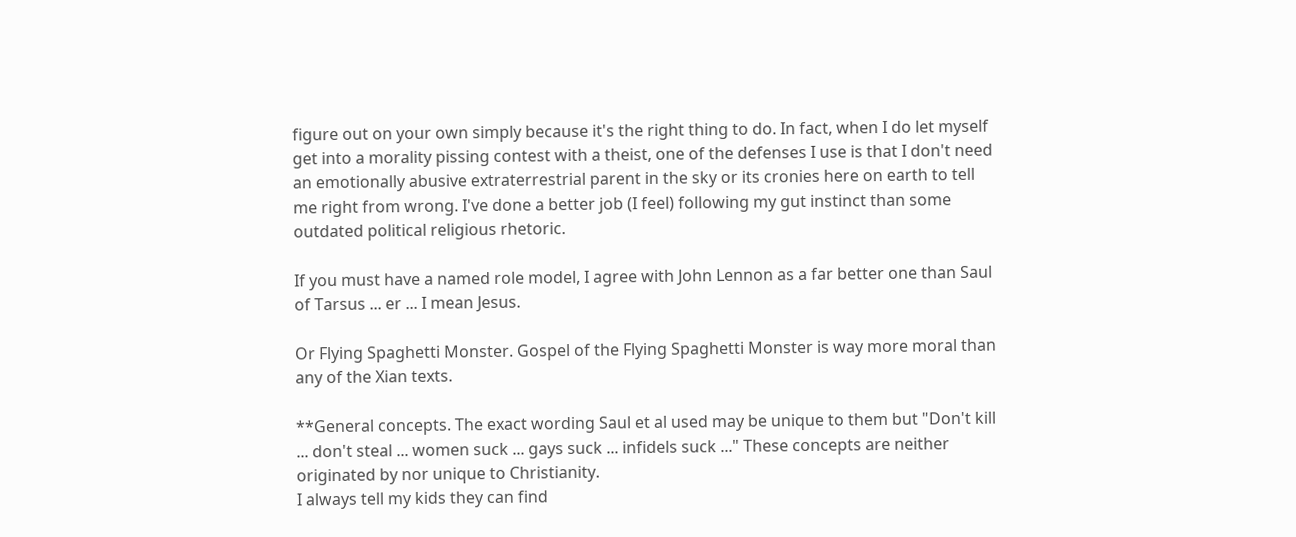figure out on your own simply because it's the right thing to do. In fact, when I do let myself get into a morality pissing contest with a theist, one of the defenses I use is that I don't need an emotionally abusive extraterrestrial parent in the sky or its cronies here on earth to tell me right from wrong. I've done a better job (I feel) following my gut instinct than some outdated political religious rhetoric.

If you must have a named role model, I agree with John Lennon as a far better one than Saul of Tarsus ... er ... I mean Jesus.

Or Flying Spaghetti Monster. Gospel of the Flying Spaghetti Monster is way more moral than any of the Xian texts.

**General concepts. The exact wording Saul et al used may be unique to them but "Don't kill ... don't steal ... women suck ... gays suck ... infidels suck ..." These concepts are neither originated by nor unique to Christianity.
I always tell my kids they can find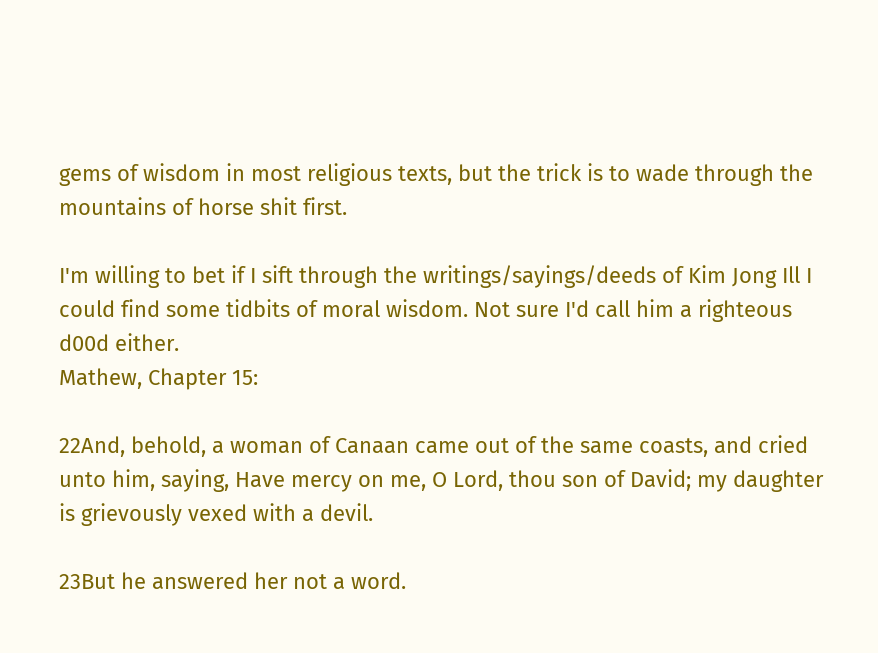gems of wisdom in most religious texts, but the trick is to wade through the mountains of horse shit first.

I'm willing to bet if I sift through the writings/sayings/deeds of Kim Jong Ill I could find some tidbits of moral wisdom. Not sure I'd call him a righteous d00d either.
Mathew, Chapter 15:

22And, behold, a woman of Canaan came out of the same coasts, and cried unto him, saying, Have mercy on me, O Lord, thou son of David; my daughter is grievously vexed with a devil.

23But he answered her not a word.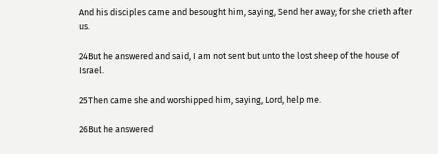And his disciples came and besought him, saying, Send her away; for she crieth after us.

24But he answered and said, I am not sent but unto the lost sheep of the house of Israel.

25Then came she and worshipped him, saying, Lord, help me.

26But he answered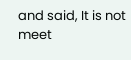and said, It is not meet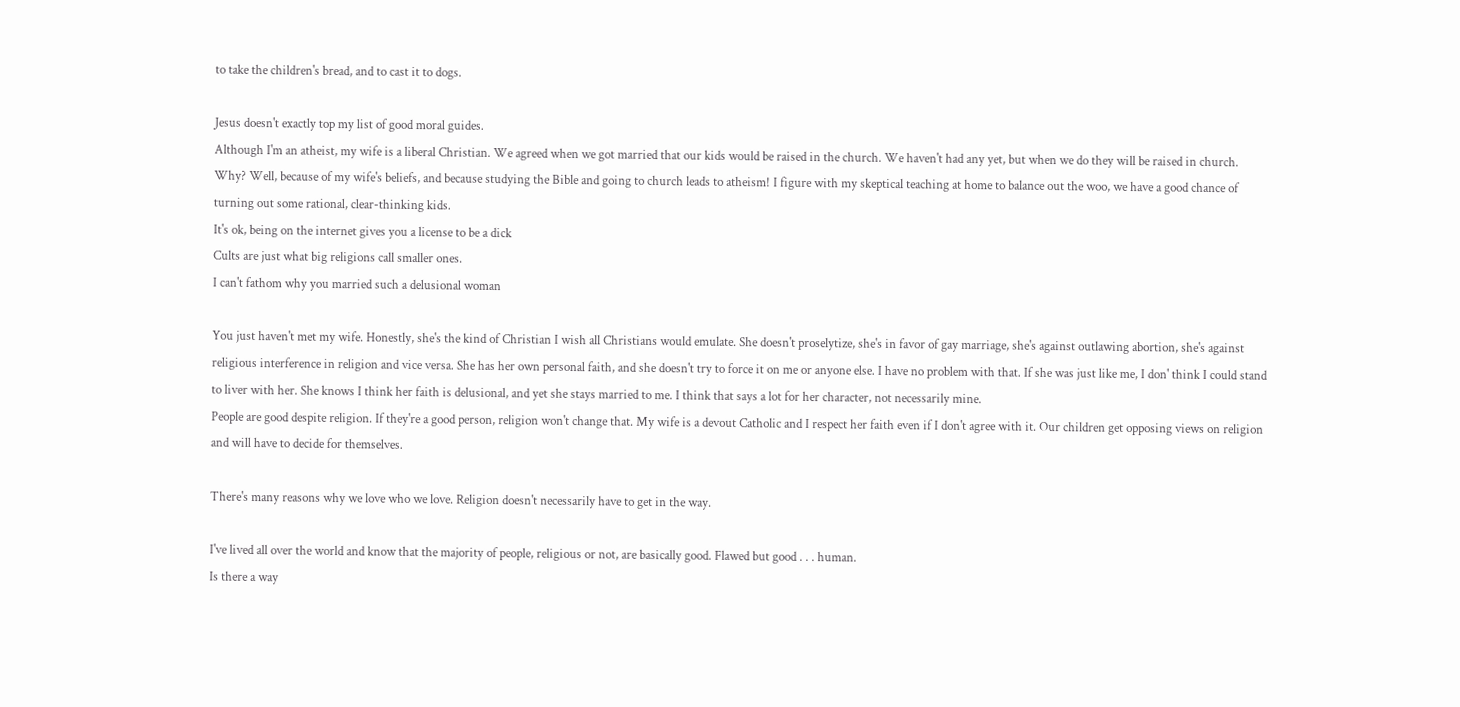to take the children's bread, and to cast it to dogs.

Jesus doesn't exactly top my list of good moral guides.
Although I'm an atheist, my wife is a liberal Christian. We agreed when we got married that our kids would be raised in the church. We haven't had any yet, but when we do they will be raised in church. Why? Well, because of my wife's beliefs, and because studying the Bible and going to church leads to atheism! I figure with my skeptical teaching at home to balance out the woo, we have a good chance of turning out some rational, clear-thinking kids.
It's ok, being on the internet gives you a license to be a dick
Cults are just what big religions call smaller ones.
I can't fathom why you married such a delusional woman

You just haven't met my wife. Honestly, she's the kind of Christian I wish all Christians would emulate. She doesn't proselytize, she's in favor of gay marriage, she's against outlawing abortion, she's against religious interference in religion and vice versa. She has her own personal faith, and she doesn't try to force it on me or anyone else. I have no problem with that. If she was just like me, I don' think I could stand to liver with her. She knows I think her faith is delusional, and yet she stays married to me. I think that says a lot for her character, not necessarily mine.
People are good despite religion. If they're a good person, religion won't change that. My wife is a devout Catholic and I respect her faith even if I don't agree with it. Our children get opposing views on religion and will have to decide for themselves.

There's many reasons why we love who we love. Religion doesn't necessarily have to get in the way.

I've lived all over the world and know that the majority of people, religious or not, are basically good. Flawed but good . . . human.
Is there a way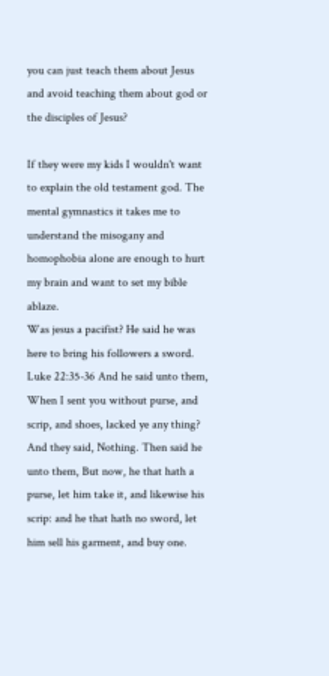you can just teach them about Jesus and avoid teaching them about god or the disciples of Jesus?

If they were my kids I wouldn't want to explain the old testament god. The mental gymnastics it takes me to understand the misogany and homophobia alone are enough to hurt my brain and want to set my bible ablaze.
Was jesus a pacifist? He said he was here to bring his followers a sword.
Luke 22:35-36 And he said unto them, When I sent you without purse, and scrip, and shoes, lacked ye any thing? And they said, Nothing. Then said he unto them, But now, he that hath a purse, let him take it, and likewise his scrip: and he that hath no sword, let him sell his garment, and buy one.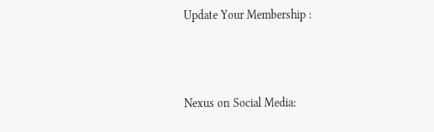Update Your Membership :



Nexus on Social Media: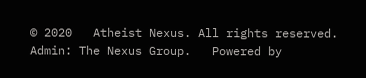© 2020   Atheist Nexus. All rights reserved. Admin: The Nexus Group.   Powered by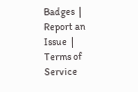Badges  |  Report an Issue  |  Terms of Service